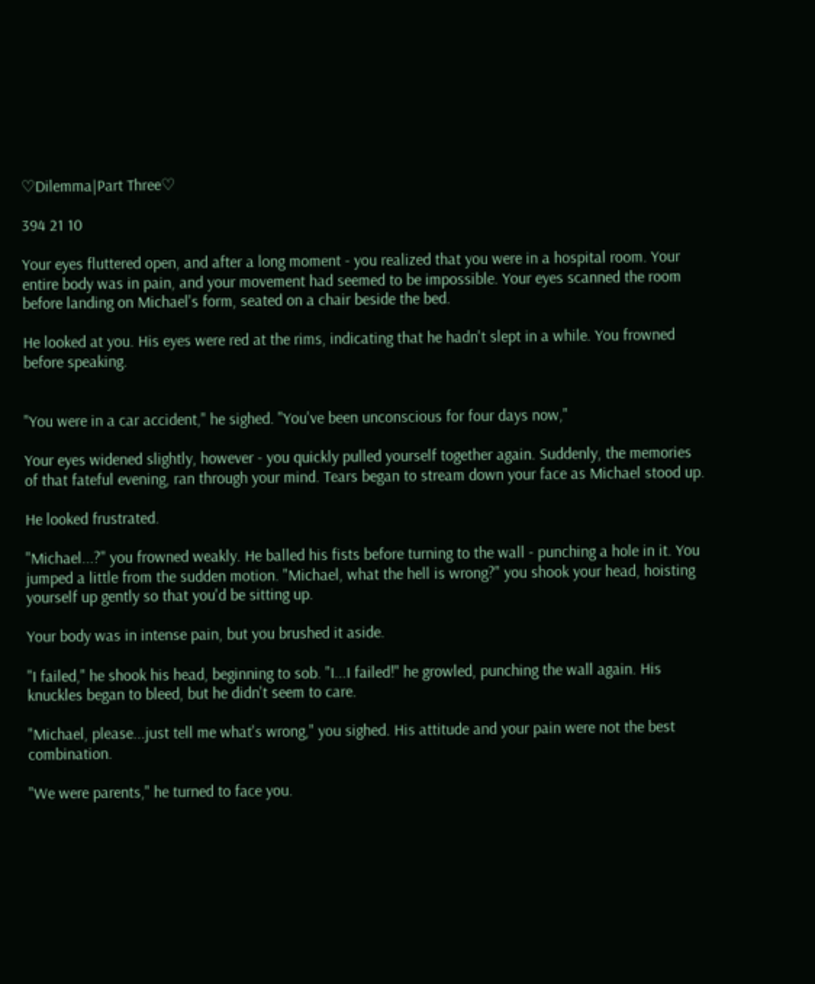♡Dilemma|Part Three♡

394 21 10

Your eyes fluttered open, and after a long moment - you realized that you were in a hospital room. Your entire body was in pain, and your movement had seemed to be impossible. Your eyes scanned the room before landing on Michael's form, seated on a chair beside the bed.

He looked at you. His eyes were red at the rims, indicating that he hadn't slept in a while. You frowned before speaking.


"You were in a car accident," he sighed. "You've been unconscious for four days now,"

Your eyes widened slightly, however - you quickly pulled yourself together again. Suddenly, the memories of that fateful evening, ran through your mind. Tears began to stream down your face as Michael stood up.

He looked frustrated.

"Michael...?" you frowned weakly. He balled his fists before turning to the wall - punching a hole in it. You jumped a little from the sudden motion. "Michael, what the hell is wrong?" you shook your head, hoisting yourself up gently so that you'd be sitting up.

Your body was in intense pain, but you brushed it aside.

"I failed," he shook his head, beginning to sob. "I...I failed!" he growled, punching the wall again. His knuckles began to bleed, but he didn't seem to care.

"Michael, please...just tell me what's wrong," you sighed. His attitude and your pain were not the best combination.

"We were parents," he turned to face you.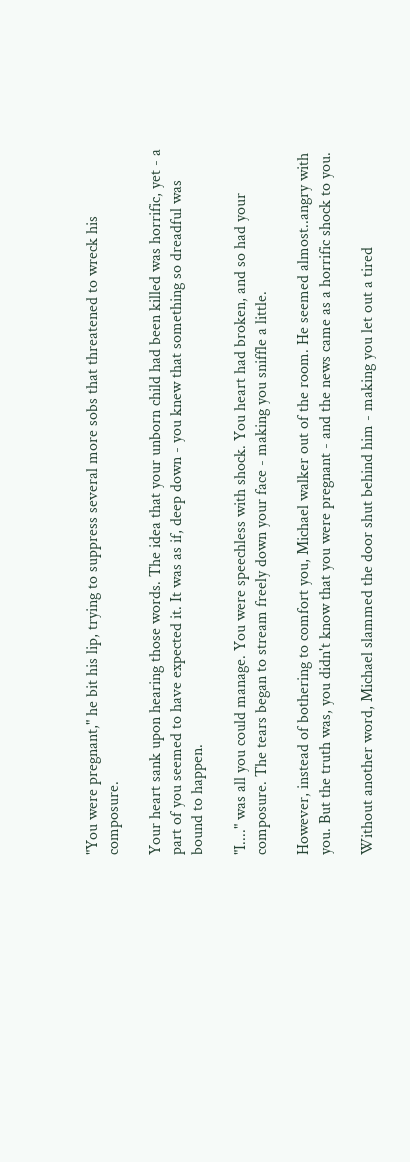"You were pregnant," he bit his lip, trying to suppress several more sobs that threatened to wreck his composure.

Your heart sank upon hearing those words. The idea that your unborn child had been killed was horrific, yet - a part of you seemed to have expected it. It was as if, deep down - you knew that something so dreadful was bound to happen.

"I...." was all you could manage. You were speechless with shock. You heart had broken, and so had your composure. The tears began to stream freely down your face - making you sniffle a little.

However, instead of bothering to comfort you, Michael walker out of the room. He seemed almost..angry with you. But the truth was, you didn't know that you were pregnant - and the news came as a horrific shock to you.

Without another word, Michael slammed the door shut behind him - making you let out a tired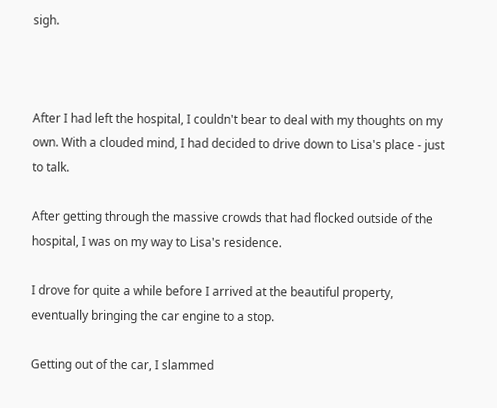sigh.



After I had left the hospital, I couldn't bear to deal with my thoughts on my own. With a clouded mind, I had decided to drive down to Lisa's place - just to talk.

After getting through the massive crowds that had flocked outside of the hospital, I was on my way to Lisa's residence.

I drove for quite a while before I arrived at the beautiful property, eventually bringing the car engine to a stop.

Getting out of the car, I slammed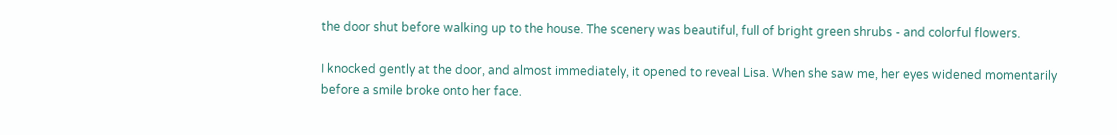the door shut before walking up to the house. The scenery was beautiful, full of bright green shrubs - and colorful flowers.

I knocked gently at the door, and almost immediately, it opened to reveal Lisa. When she saw me, her eyes widened momentarily before a smile broke onto her face.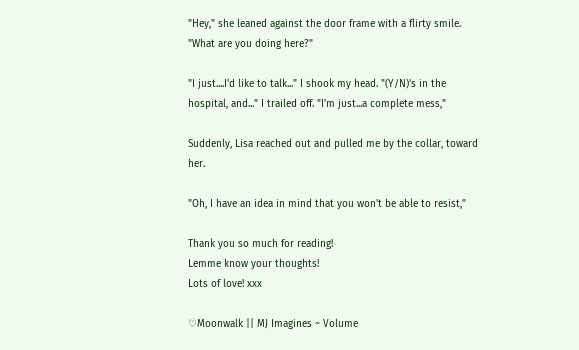"Hey," she leaned against the door frame with a flirty smile. "What are you doing here?"

"I just....I'd like to talk..." I shook my head. "(Y/N)'s in the hospital, and..." I trailed off. "I'm just...a complete mess,"

Suddenly, Lisa reached out and pulled me by the collar, toward her.

"Oh, I have an idea in mind that you won't be able to resist,"

Thank you so much for reading!
Lemme know your thoughts!
Lots of love! xxx

♡Moonwalk || MJ Imagines ~ Volume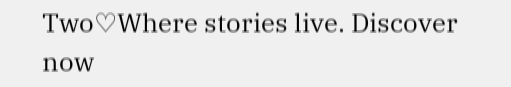Two♡Where stories live. Discover now